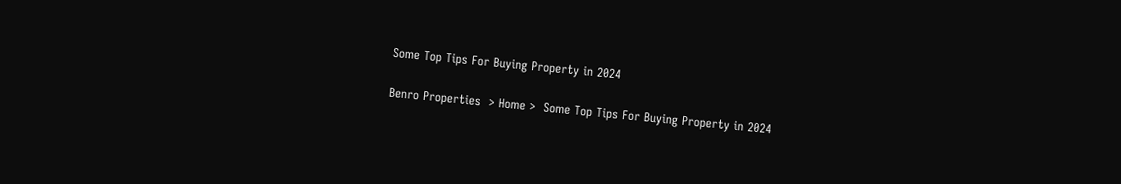Some Top Tips For Buying Property in 2024

Benro Properties  > Home >  Some Top Tips For Buying Property in 2024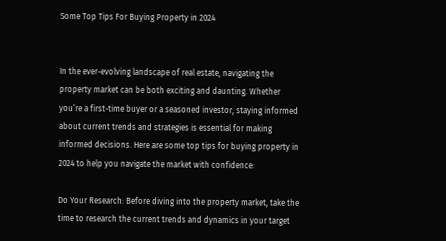Some Top Tips For Buying Property in 2024


In the ever-evolving landscape of real estate, navigating the property market can be both exciting and daunting. Whether you’re a first-time buyer or a seasoned investor, staying informed about current trends and strategies is essential for making informed decisions. Here are some top tips for buying property in 2024 to help you navigate the market with confidence:

Do Your Research: Before diving into the property market, take the time to research the current trends and dynamics in your target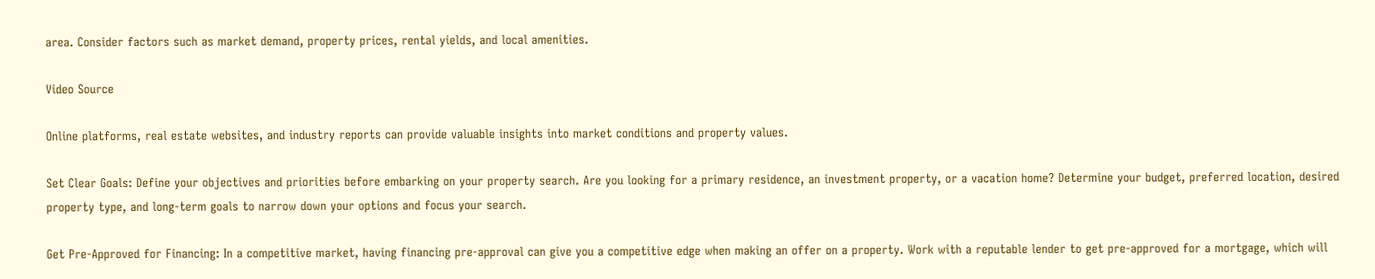area. Consider factors such as market demand, property prices, rental yields, and local amenities.

Video Source

Online platforms, real estate websites, and industry reports can provide valuable insights into market conditions and property values.

Set Clear Goals: Define your objectives and priorities before embarking on your property search. Are you looking for a primary residence, an investment property, or a vacation home? Determine your budget, preferred location, desired property type, and long-term goals to narrow down your options and focus your search.

Get Pre-Approved for Financing: In a competitive market, having financing pre-approval can give you a competitive edge when making an offer on a property. Work with a reputable lender to get pre-approved for a mortgage, which will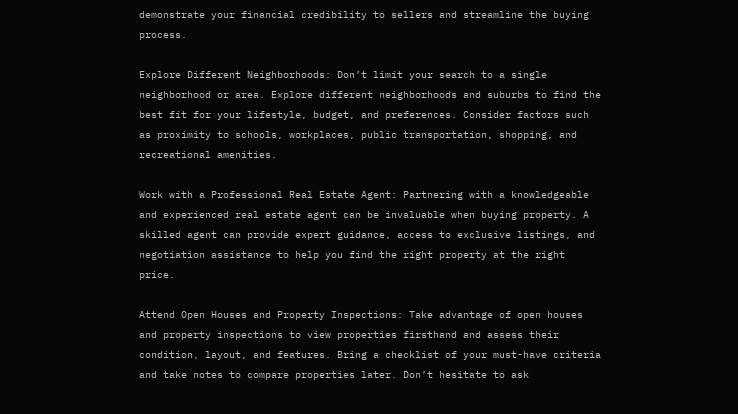demonstrate your financial credibility to sellers and streamline the buying process.

Explore Different Neighborhoods: Don’t limit your search to a single neighborhood or area. Explore different neighborhoods and suburbs to find the best fit for your lifestyle, budget, and preferences. Consider factors such as proximity to schools, workplaces, public transportation, shopping, and recreational amenities.

Work with a Professional Real Estate Agent: Partnering with a knowledgeable and experienced real estate agent can be invaluable when buying property. A skilled agent can provide expert guidance, access to exclusive listings, and negotiation assistance to help you find the right property at the right price.

Attend Open Houses and Property Inspections: Take advantage of open houses and property inspections to view properties firsthand and assess their condition, layout, and features. Bring a checklist of your must-have criteria and take notes to compare properties later. Don’t hesitate to ask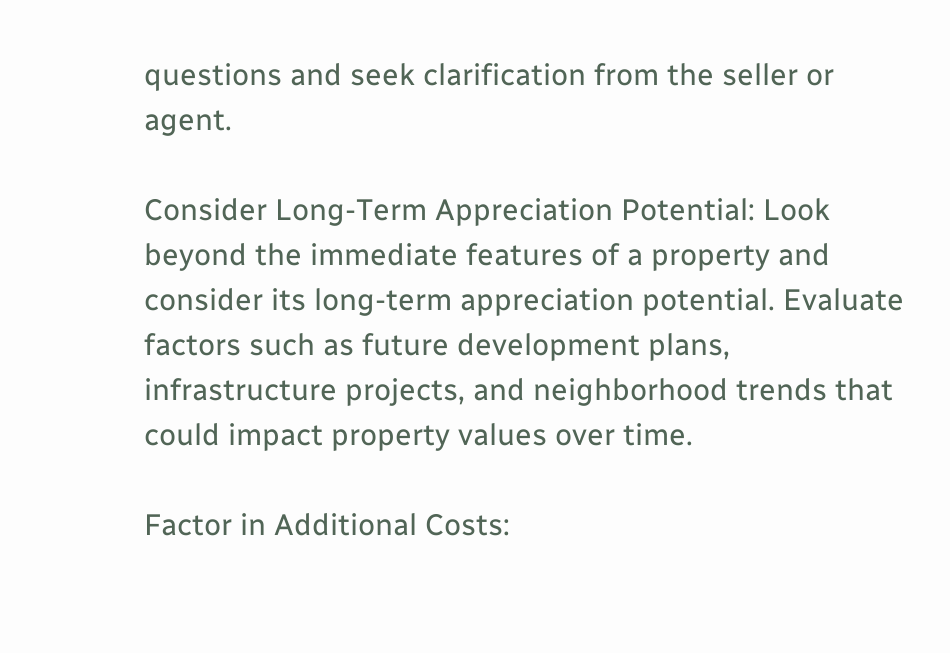questions and seek clarification from the seller or agent.

Consider Long-Term Appreciation Potential: Look beyond the immediate features of a property and consider its long-term appreciation potential. Evaluate factors such as future development plans, infrastructure projects, and neighborhood trends that could impact property values over time.

Factor in Additional Costs: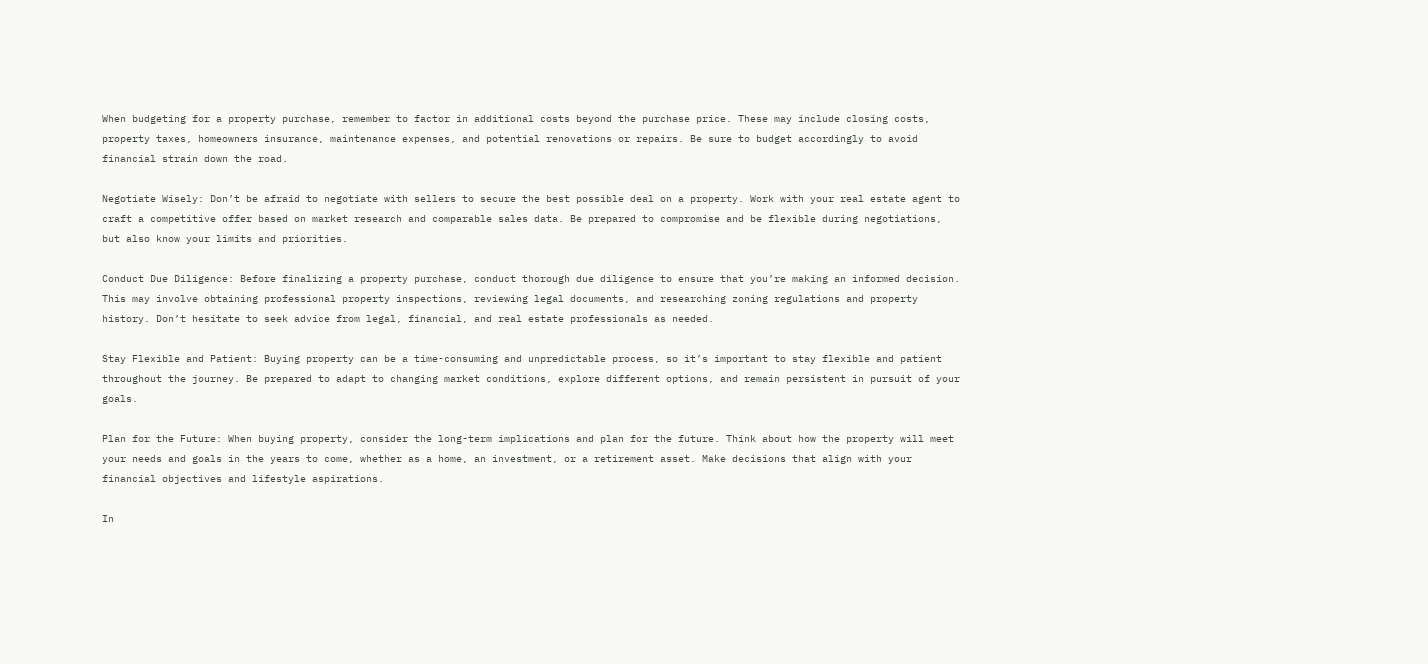When budgeting for a property purchase, remember to factor in additional costs beyond the purchase price. These may include closing costs, property taxes, homeowners insurance, maintenance expenses, and potential renovations or repairs. Be sure to budget accordingly to avoid financial strain down the road.

Negotiate Wisely: Don’t be afraid to negotiate with sellers to secure the best possible deal on a property. Work with your real estate agent to craft a competitive offer based on market research and comparable sales data. Be prepared to compromise and be flexible during negotiations, but also know your limits and priorities.

Conduct Due Diligence: Before finalizing a property purchase, conduct thorough due diligence to ensure that you’re making an informed decision. This may involve obtaining professional property inspections, reviewing legal documents, and researching zoning regulations and property history. Don’t hesitate to seek advice from legal, financial, and real estate professionals as needed.

Stay Flexible and Patient: Buying property can be a time-consuming and unpredictable process, so it’s important to stay flexible and patient throughout the journey. Be prepared to adapt to changing market conditions, explore different options, and remain persistent in pursuit of your goals.

Plan for the Future: When buying property, consider the long-term implications and plan for the future. Think about how the property will meet your needs and goals in the years to come, whether as a home, an investment, or a retirement asset. Make decisions that align with your financial objectives and lifestyle aspirations.

In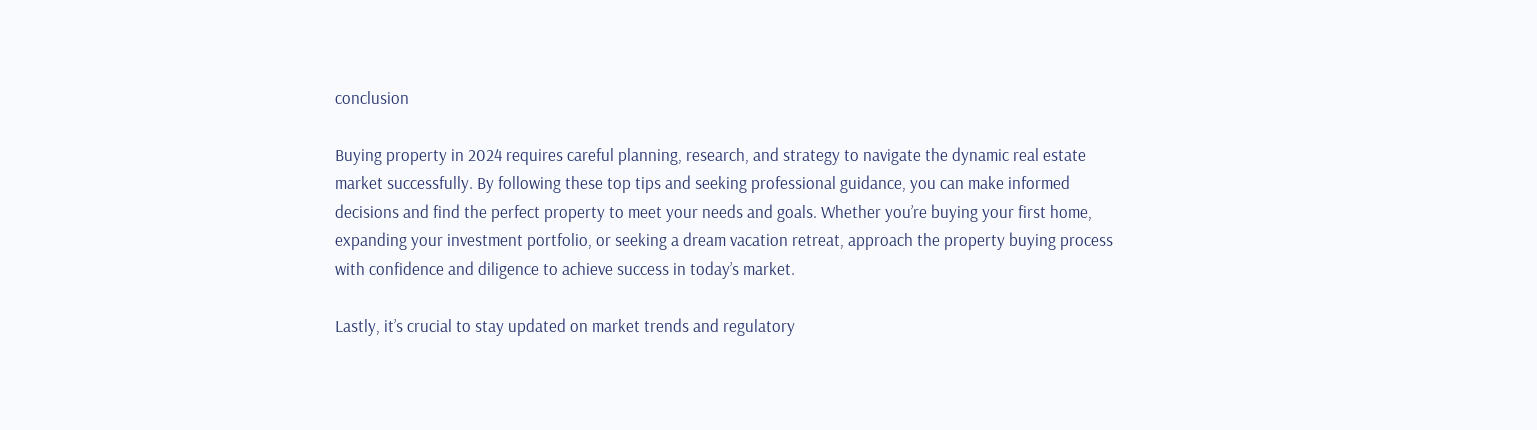conclusion

Buying property in 2024 requires careful planning, research, and strategy to navigate the dynamic real estate market successfully. By following these top tips and seeking professional guidance, you can make informed decisions and find the perfect property to meet your needs and goals. Whether you’re buying your first home, expanding your investment portfolio, or seeking a dream vacation retreat, approach the property buying process with confidence and diligence to achieve success in today’s market.

Lastly, it’s crucial to stay updated on market trends and regulatory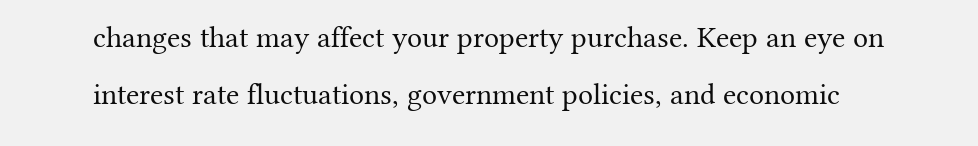changes that may affect your property purchase. Keep an eye on interest rate fluctuations, government policies, and economic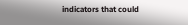indicators that could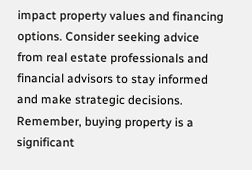impact property values and financing options. Consider seeking advice from real estate professionals and financial advisors to stay informed and make strategic decisions. Remember, buying property is a significant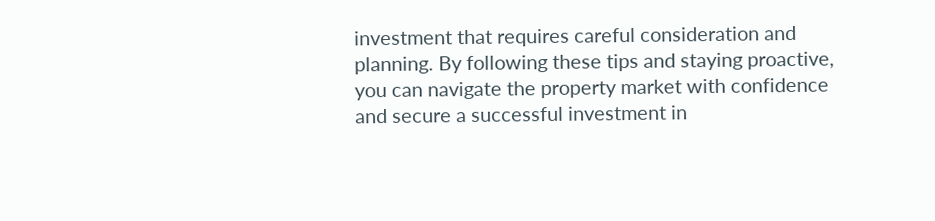investment that requires careful consideration and planning. By following these tips and staying proactive, you can navigate the property market with confidence and secure a successful investment in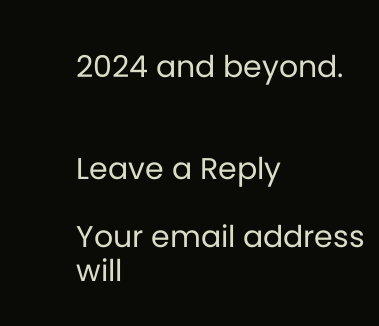2024 and beyond.


Leave a Reply

Your email address will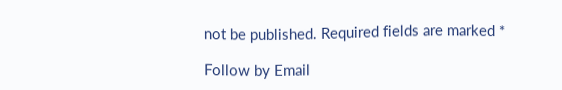not be published. Required fields are marked *

Follow by Email